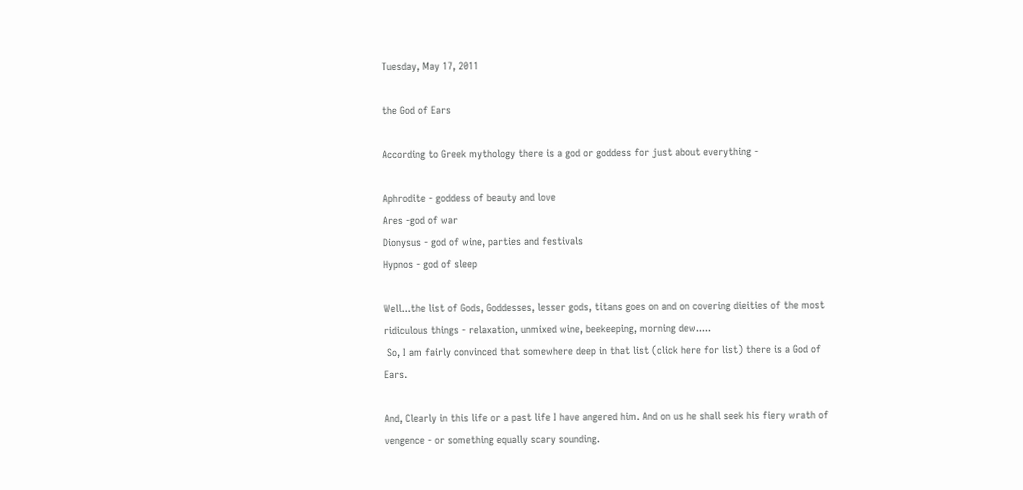Tuesday, May 17, 2011

the God of Ears

According to Greek mythology there is a god or goddess for just about everything -

Aphrodite - goddess of beauty and love
Ares -god of war
Dionysus - god of wine, parties and festivals
Hypnos - god of sleep

Well...the list of Gods, Goddesses, lesser gods, titans goes on and on covering dieities of the most ridiculous things - relaxation, unmixed wine, beekeeping, morning dew.....
 So, I am fairly convinced that somewhere deep in that list (click here for list) there is a God of Ears.

And, Clearly in this life or a past life I have angered him. And on us he shall seek his fiery wrath of vengence - or something equally scary sounding.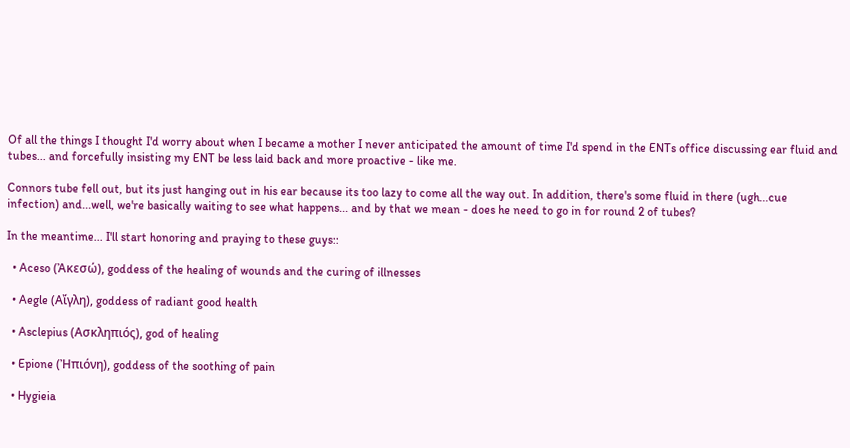Of all the things I thought I'd worry about when I became a mother I never anticipated the amount of time I'd spend in the ENTs office discussing ear fluid and tubes... and forcefully insisting my ENT be less laid back and more proactive - like me.

Connors tube fell out, but its just hanging out in his ear because its too lazy to come all the way out. In addition, there's some fluid in there (ugh...cue infection) and...well, we're basically waiting to see what happens... and by that we mean - does he need to go in for round 2 of tubes?

In the meantime... I'll start honoring and praying to these guys::

  • Aceso (Ἀκεσώ), goddess of the healing of wounds and the curing of illnesses

  • Aegle (Αἴγλη), goddess of radiant good health

  • Asclepius (Ασκληπιός), god of healing

  • Epione (Ἠπιόνη), goddess of the soothing of pain

  • Hygieia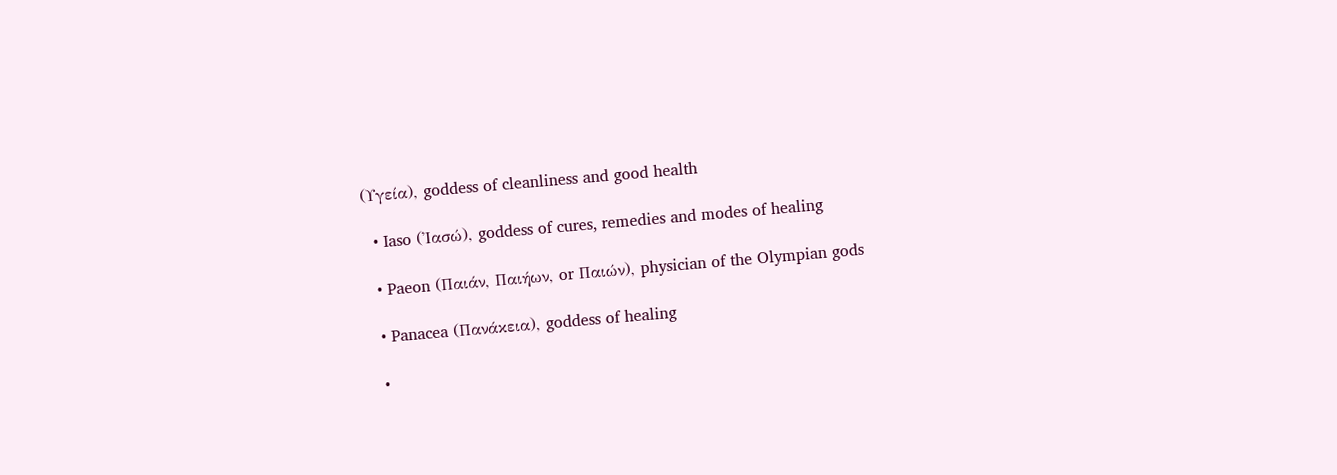(Υγεία), goddess of cleanliness and good health

  • Iaso (Ἰασώ), goddess of cures, remedies and modes of healing

  • Paeon (Παιάν, Παιήων, or Παιών), physician of the Olympian gods

  • Panacea (Πανάκεια), goddess of healing

  •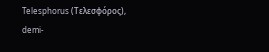Telesphorus (Τελεσφόρος), demi-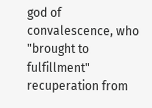god of convalescence, who "brought to fulfillment" recuperation from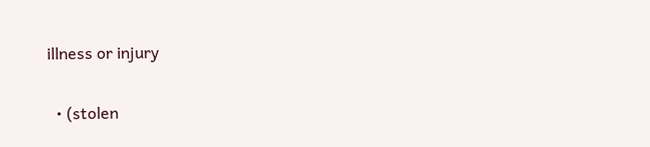illness or injury

  • (stolen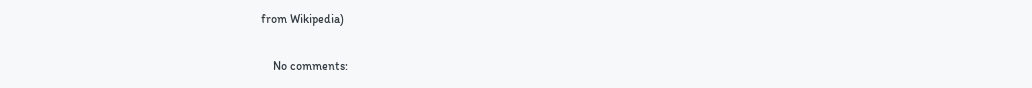from Wikipedia)

    No comments: